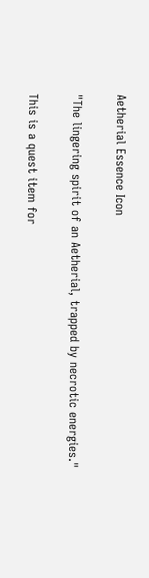Aetherial Essence Icon

"The lingering spirit of an Aetherial, trapped by necrotic energies."

This is a quest item for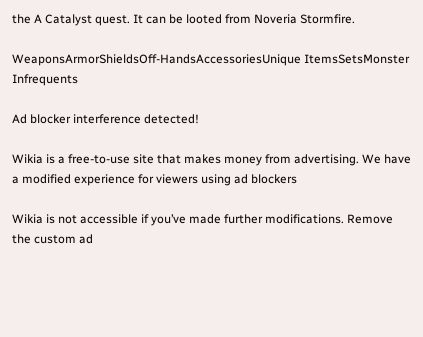the A Catalyst quest. It can be looted from Noveria Stormfire.

WeaponsArmorShieldsOff-HandsAccessoriesUnique ItemsSetsMonster Infrequents

Ad blocker interference detected!

Wikia is a free-to-use site that makes money from advertising. We have a modified experience for viewers using ad blockers

Wikia is not accessible if you’ve made further modifications. Remove the custom ad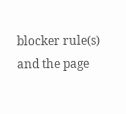blocker rule(s) and the page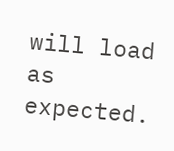will load as expected.